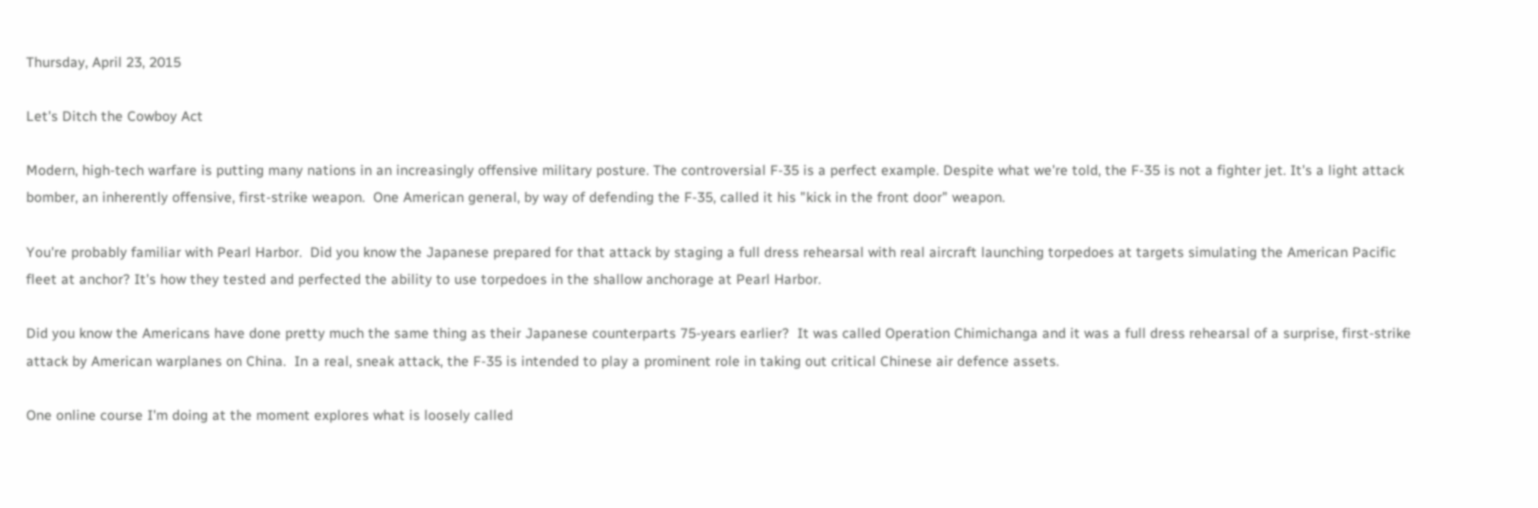Thursday, April 23, 2015

Let's Ditch the Cowboy Act

Modern, high-tech warfare is putting many nations in an increasingly offensive military posture. The controversial F-35 is a perfect example. Despite what we're told, the F-35 is not a fighter jet. It's a light attack bomber, an inherently offensive, first-strike weapon.  One American general, by way of defending the F-35, called it his "kick in the front door" weapon.

You're probably familiar with Pearl Harbor.  Did you know the Japanese prepared for that attack by staging a full dress rehearsal with real aircraft launching torpedoes at targets simulating the American Pacific fleet at anchor? It's how they tested and perfected the ability to use torpedoes in the shallow anchorage at Pearl Harbor.

Did you know the Americans have done pretty much the same thing as their Japanese counterparts 75-years earlier?  It was called Operation Chimichanga and it was a full dress rehearsal of a surprise, first-strike attack by American warplanes on China.  In a real, sneak attack, the F-35 is intended to play a prominent role in taking out critical Chinese air defence assets.

One online course I'm doing at the moment explores what is loosely called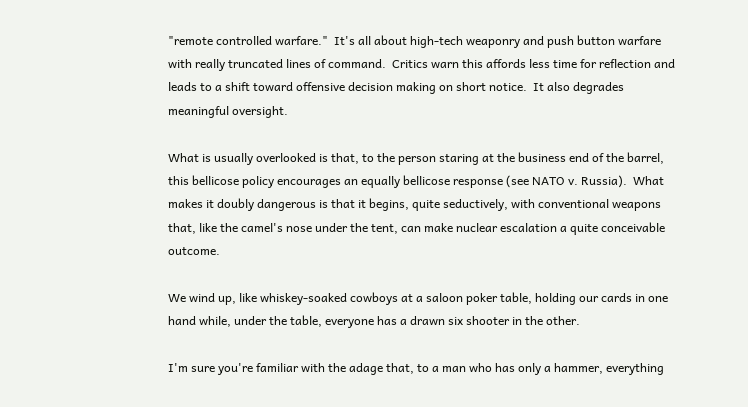"remote controlled warfare."  It's all about high-tech weaponry and push button warfare with really truncated lines of command.  Critics warn this affords less time for reflection and leads to a shift toward offensive decision making on short notice.  It also degrades meaningful oversight.

What is usually overlooked is that, to the person staring at the business end of the barrel, this bellicose policy encourages an equally bellicose response (see NATO v. Russia).  What makes it doubly dangerous is that it begins, quite seductively, with conventional weapons that, like the camel's nose under the tent, can make nuclear escalation a quite conceivable outcome.

We wind up, like whiskey-soaked cowboys at a saloon poker table, holding our cards in one hand while, under the table, everyone has a drawn six shooter in the other.

I'm sure you're familiar with the adage that, to a man who has only a hammer, everything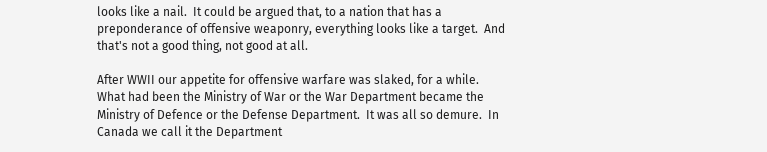looks like a nail.  It could be argued that, to a nation that has a preponderance of offensive weaponry, everything looks like a target.  And that's not a good thing, not good at all.

After WWII our appetite for offensive warfare was slaked, for a while.  What had been the Ministry of War or the War Department became the Ministry of Defence or the Defense Department.  It was all so demure.  In Canada we call it the Department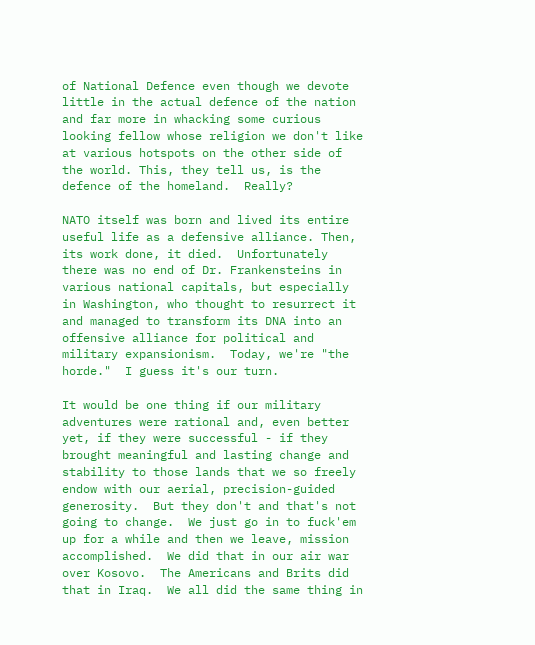of National Defence even though we devote little in the actual defence of the nation and far more in whacking some curious looking fellow whose religion we don't like at various hotspots on the other side of the world. This, they tell us, is the defence of the homeland.  Really?

NATO itself was born and lived its entire useful life as a defensive alliance. Then, its work done, it died.  Unfortunately there was no end of Dr. Frankensteins in various national capitals, but especially in Washington, who thought to resurrect it and managed to transform its DNA into an offensive alliance for political and military expansionism.  Today, we're "the horde."  I guess it's our turn.

It would be one thing if our military adventures were rational and, even better yet, if they were successful - if they brought meaningful and lasting change and stability to those lands that we so freely endow with our aerial, precision-guided generosity.  But they don't and that's not going to change.  We just go in to fuck'em up for a while and then we leave, mission accomplished.  We did that in our air war over Kosovo.  The Americans and Brits did that in Iraq.  We all did the same thing in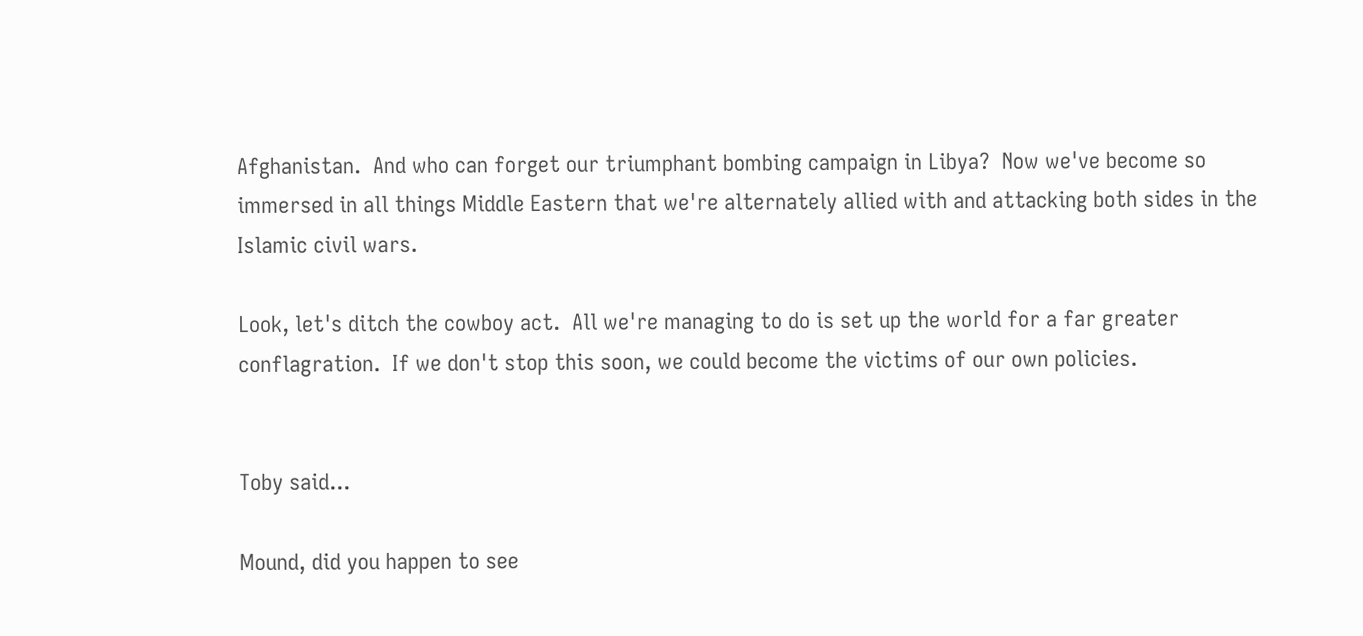Afghanistan.  And who can forget our triumphant bombing campaign in Libya?  Now we've become so immersed in all things Middle Eastern that we're alternately allied with and attacking both sides in the Islamic civil wars.

Look, let's ditch the cowboy act.  All we're managing to do is set up the world for a far greater conflagration.  If we don't stop this soon, we could become the victims of our own policies.


Toby said...

Mound, did you happen to see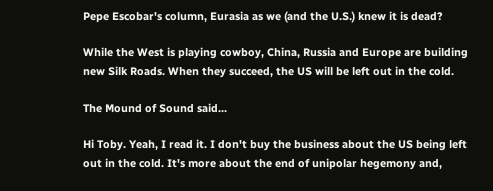Pepe Escobar's column, Eurasia as we (and the U.S.) knew it is dead?

While the West is playing cowboy, China, Russia and Europe are building new Silk Roads. When they succeed, the US will be left out in the cold.

The Mound of Sound said...

Hi Toby. Yeah, I read it. I don't buy the business about the US being left out in the cold. It's more about the end of unipolar hegemony and,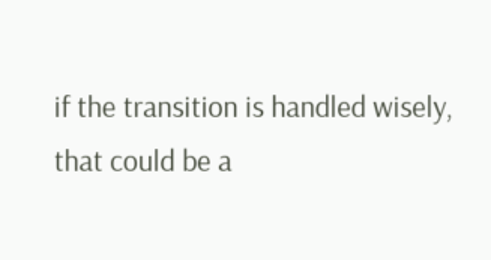if the transition is handled wisely, that could be a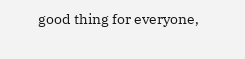good thing for everyone,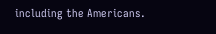including the Americans.